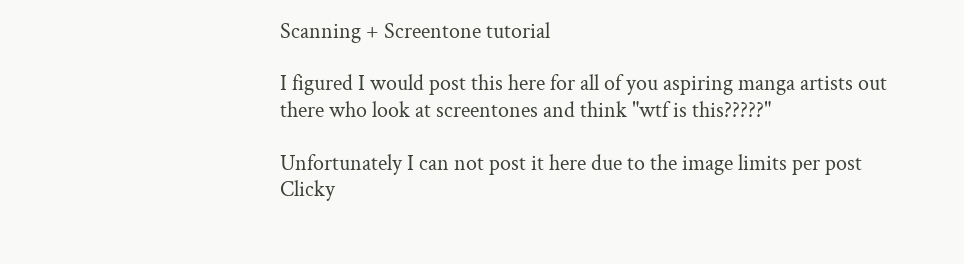Scanning + Screentone tutorial

I figured I would post this here for all of you aspiring manga artists out there who look at screentones and think "wtf is this?????"

Unfortunately I can not post it here due to the image limits per post
Clicky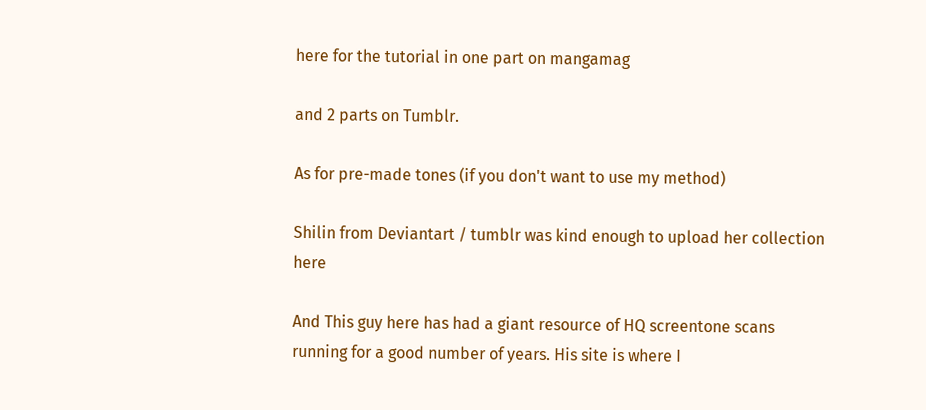here for the tutorial in one part on mangamag

and 2 parts on Tumblr.

As for pre-made tones (if you don't want to use my method)

Shilin from Deviantart / tumblr was kind enough to upload her collection here

And This guy here has had a giant resource of HQ screentone scans running for a good number of years. His site is where I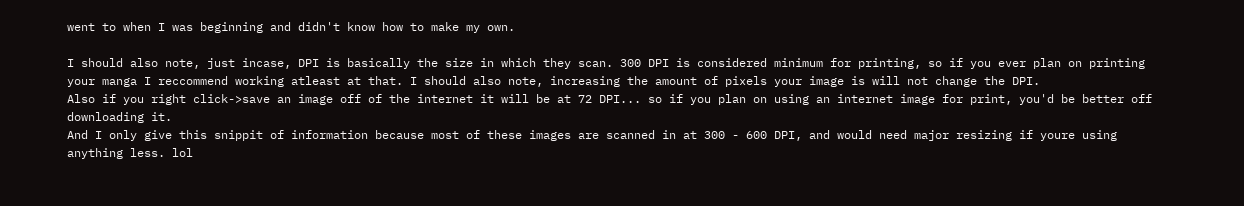went to when I was beginning and didn't know how to make my own.

I should also note, just incase, DPI is basically the size in which they scan. 300 DPI is considered minimum for printing, so if you ever plan on printing your manga I reccommend working atleast at that. I should also note, increasing the amount of pixels your image is will not change the DPI.
Also if you right click->save an image off of the internet it will be at 72 DPI... so if you plan on using an internet image for print, you'd be better off downloading it.
And I only give this snippit of information because most of these images are scanned in at 300 - 600 DPI, and would need major resizing if youre using anything less. lol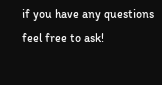if you have any questions feel free to ask!